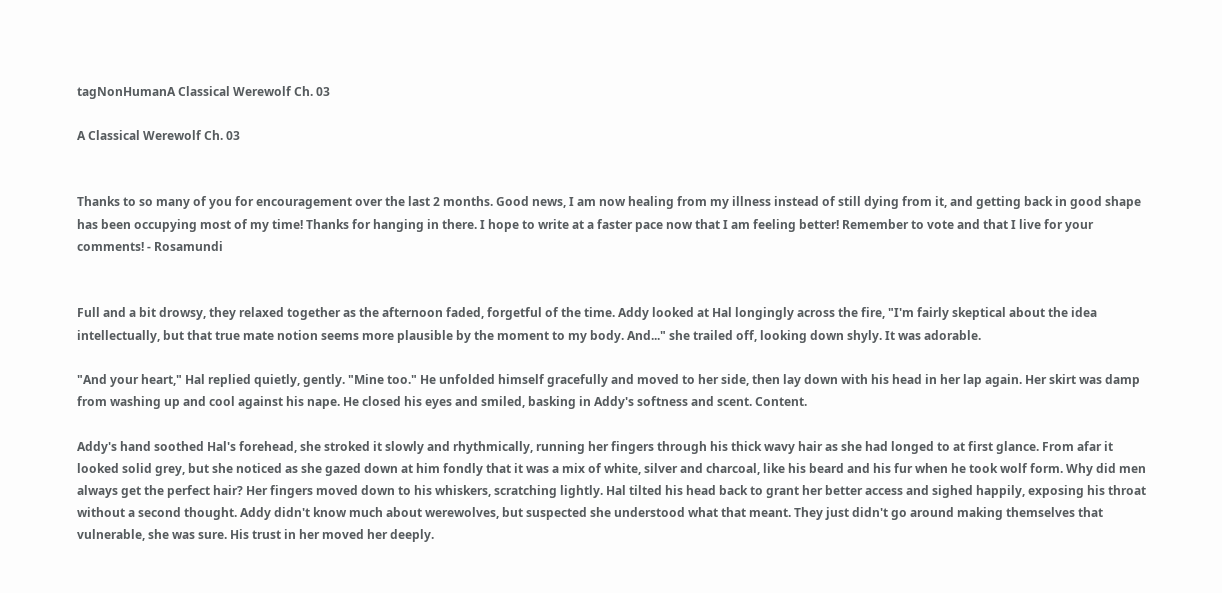tagNonHumanA Classical Werewolf Ch. 03

A Classical Werewolf Ch. 03


Thanks to so many of you for encouragement over the last 2 months. Good news, I am now healing from my illness instead of still dying from it, and getting back in good shape has been occupying most of my time! Thanks for hanging in there. I hope to write at a faster pace now that I am feeling better! Remember to vote and that I live for your comments! - Rosamundi


Full and a bit drowsy, they relaxed together as the afternoon faded, forgetful of the time. Addy looked at Hal longingly across the fire, "I'm fairly skeptical about the idea intellectually, but that true mate notion seems more plausible by the moment to my body. And..." she trailed off, looking down shyly. It was adorable.

"And your heart," Hal replied quietly, gently. "Mine too." He unfolded himself gracefully and moved to her side, then lay down with his head in her lap again. Her skirt was damp from washing up and cool against his nape. He closed his eyes and smiled, basking in Addy's softness and scent. Content.

Addy's hand soothed Hal's forehead, she stroked it slowly and rhythmically, running her fingers through his thick wavy hair as she had longed to at first glance. From afar it looked solid grey, but she noticed as she gazed down at him fondly that it was a mix of white, silver and charcoal, like his beard and his fur when he took wolf form. Why did men always get the perfect hair? Her fingers moved down to his whiskers, scratching lightly. Hal tilted his head back to grant her better access and sighed happily, exposing his throat without a second thought. Addy didn't know much about werewolves, but suspected she understood what that meant. They just didn't go around making themselves that vulnerable, she was sure. His trust in her moved her deeply.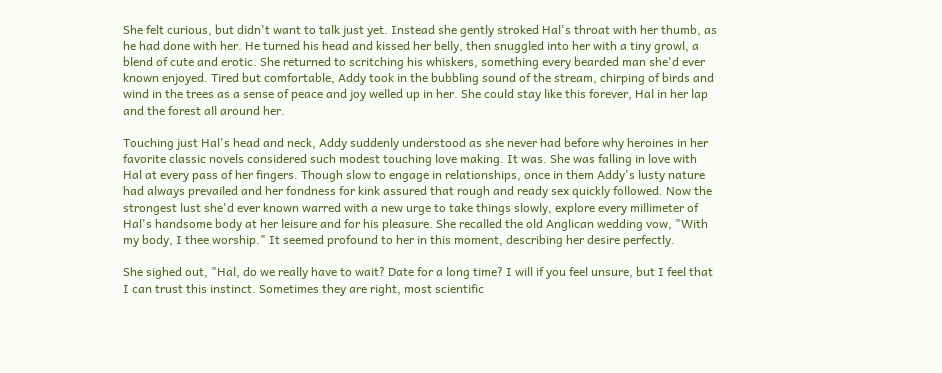She felt curious, but didn't want to talk just yet. Instead she gently stroked Hal's throat with her thumb, as he had done with her. He turned his head and kissed her belly, then snuggled into her with a tiny growl, a blend of cute and erotic. She returned to scritching his whiskers, something every bearded man she'd ever known enjoyed. Tired but comfortable, Addy took in the bubbling sound of the stream, chirping of birds and wind in the trees as a sense of peace and joy welled up in her. She could stay like this forever, Hal in her lap and the forest all around her.

Touching just Hal's head and neck, Addy suddenly understood as she never had before why heroines in her favorite classic novels considered such modest touching love making. It was. She was falling in love with Hal at every pass of her fingers. Though slow to engage in relationships, once in them Addy's lusty nature had always prevailed and her fondness for kink assured that rough and ready sex quickly followed. Now the strongest lust she'd ever known warred with a new urge to take things slowly, explore every millimeter of Hal's handsome body at her leisure and for his pleasure. She recalled the old Anglican wedding vow, "With my body, I thee worship." It seemed profound to her in this moment, describing her desire perfectly.

She sighed out, "Hal, do we really have to wait? Date for a long time? I will if you feel unsure, but I feel that I can trust this instinct. Sometimes they are right, most scientific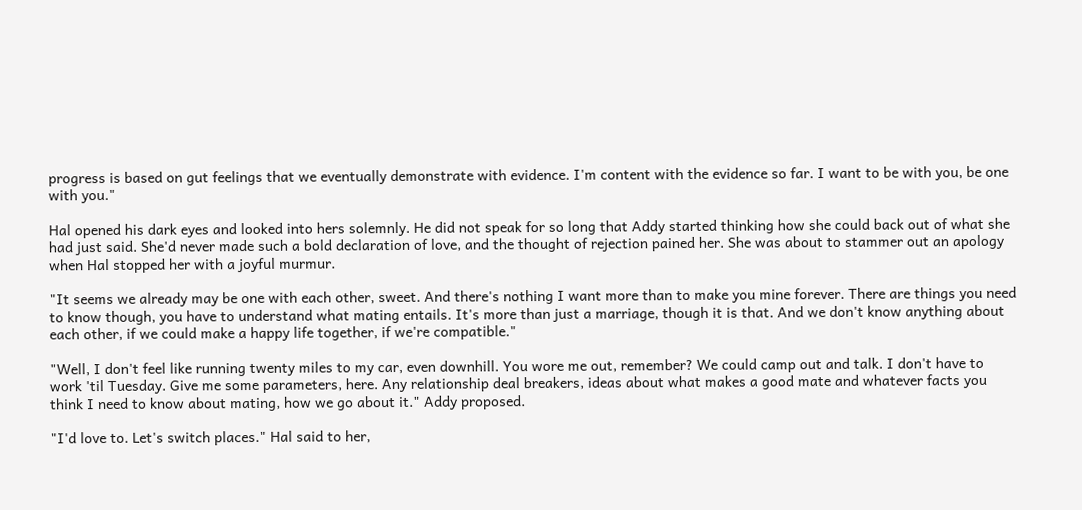progress is based on gut feelings that we eventually demonstrate with evidence. I'm content with the evidence so far. I want to be with you, be one with you."

Hal opened his dark eyes and looked into hers solemnly. He did not speak for so long that Addy started thinking how she could back out of what she had just said. She'd never made such a bold declaration of love, and the thought of rejection pained her. She was about to stammer out an apology when Hal stopped her with a joyful murmur.

"It seems we already may be one with each other, sweet. And there's nothing I want more than to make you mine forever. There are things you need to know though, you have to understand what mating entails. It's more than just a marriage, though it is that. And we don't know anything about each other, if we could make a happy life together, if we're compatible."

"Well, I don't feel like running twenty miles to my car, even downhill. You wore me out, remember? We could camp out and talk. I don't have to work 'til Tuesday. Give me some parameters, here. Any relationship deal breakers, ideas about what makes a good mate and whatever facts you think I need to know about mating, how we go about it." Addy proposed.

"I'd love to. Let's switch places." Hal said to her,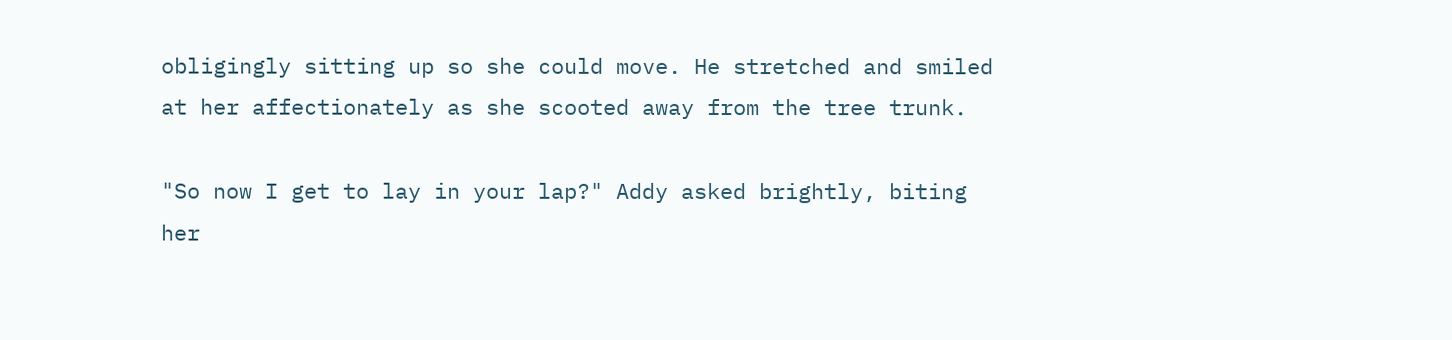obligingly sitting up so she could move. He stretched and smiled at her affectionately as she scooted away from the tree trunk.

"So now I get to lay in your lap?" Addy asked brightly, biting her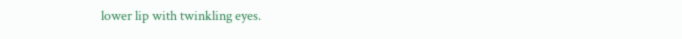lower lip with twinkling eyes.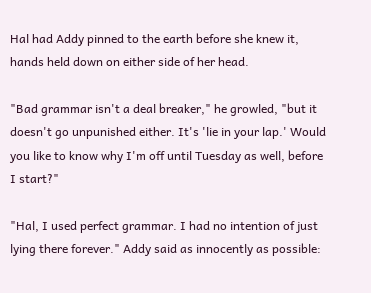Hal had Addy pinned to the earth before she knew it, hands held down on either side of her head.

"Bad grammar isn't a deal breaker," he growled, "but it doesn't go unpunished either. It's 'lie in your lap.' Would you like to know why I'm off until Tuesday as well, before I start?"

"Hal, I used perfect grammar. I had no intention of just lying there forever." Addy said as innocently as possible: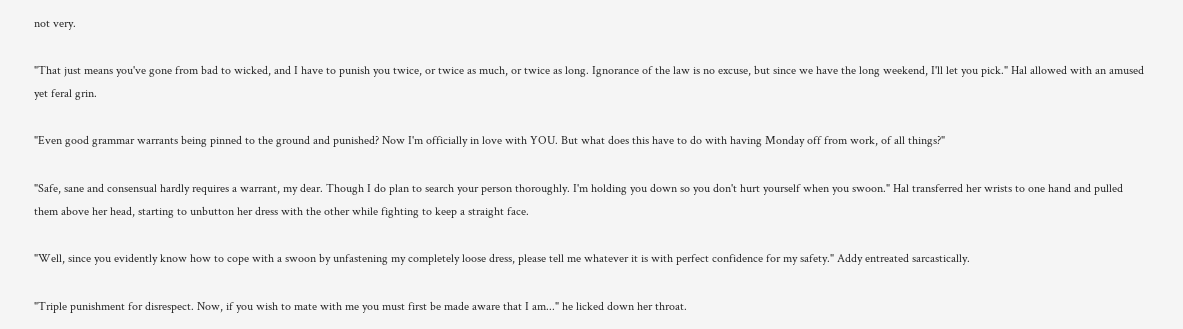not very.

"That just means you've gone from bad to wicked, and I have to punish you twice, or twice as much, or twice as long. Ignorance of the law is no excuse, but since we have the long weekend, I'll let you pick." Hal allowed with an amused yet feral grin.

"Even good grammar warrants being pinned to the ground and punished? Now I'm officially in love with YOU. But what does this have to do with having Monday off from work, of all things?"

"Safe, sane and consensual hardly requires a warrant, my dear. Though I do plan to search your person thoroughly. I'm holding you down so you don't hurt yourself when you swoon." Hal transferred her wrists to one hand and pulled them above her head, starting to unbutton her dress with the other while fighting to keep a straight face.

"Well, since you evidently know how to cope with a swoon by unfastening my completely loose dress, please tell me whatever it is with perfect confidence for my safety." Addy entreated sarcastically.

"Triple punishment for disrespect. Now, if you wish to mate with me you must first be made aware that I am..." he licked down her throat.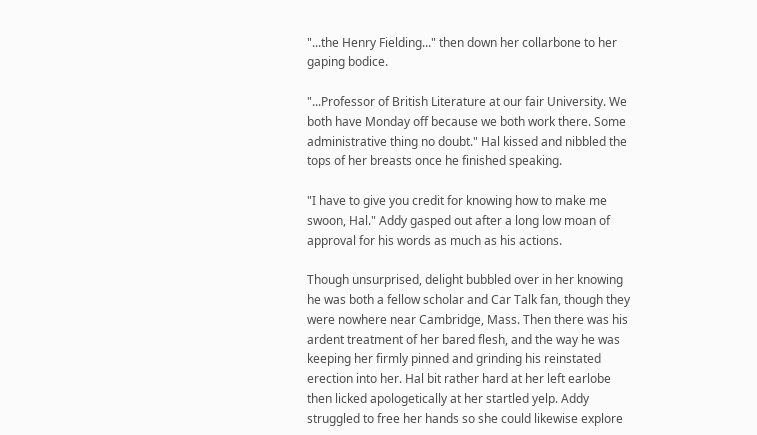"...the Henry Fielding..." then down her collarbone to her gaping bodice.

"...Professor of British Literature at our fair University. We both have Monday off because we both work there. Some administrative thing no doubt." Hal kissed and nibbled the tops of her breasts once he finished speaking.

"I have to give you credit for knowing how to make me swoon, Hal." Addy gasped out after a long low moan of approval for his words as much as his actions.

Though unsurprised, delight bubbled over in her knowing he was both a fellow scholar and Car Talk fan, though they were nowhere near Cambridge, Mass. Then there was his ardent treatment of her bared flesh, and the way he was keeping her firmly pinned and grinding his reinstated erection into her. Hal bit rather hard at her left earlobe then licked apologetically at her startled yelp. Addy struggled to free her hands so she could likewise explore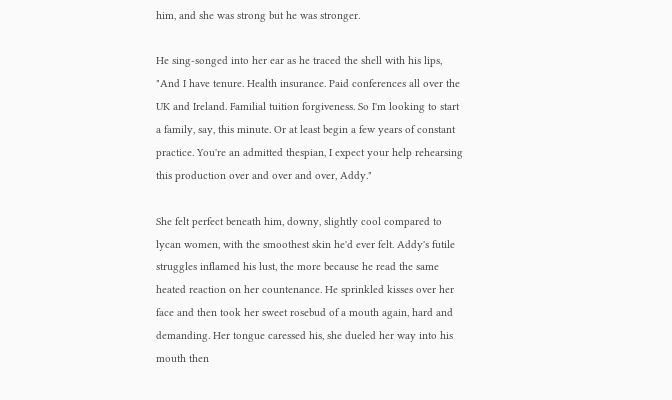him, and she was strong but he was stronger.

He sing-songed into her ear as he traced the shell with his lips, "And I have tenure. Health insurance. Paid conferences all over the UK and Ireland. Familial tuition forgiveness. So I'm looking to start a family, say, this minute. Or at least begin a few years of constant practice. You're an admitted thespian, I expect your help rehearsing this production over and over and over, Addy."

She felt perfect beneath him, downy, slightly cool compared to lycan women, with the smoothest skin he'd ever felt. Addy's futile struggles inflamed his lust, the more because he read the same heated reaction on her countenance. He sprinkled kisses over her face and then took her sweet rosebud of a mouth again, hard and demanding. Her tongue caressed his, she dueled her way into his mouth then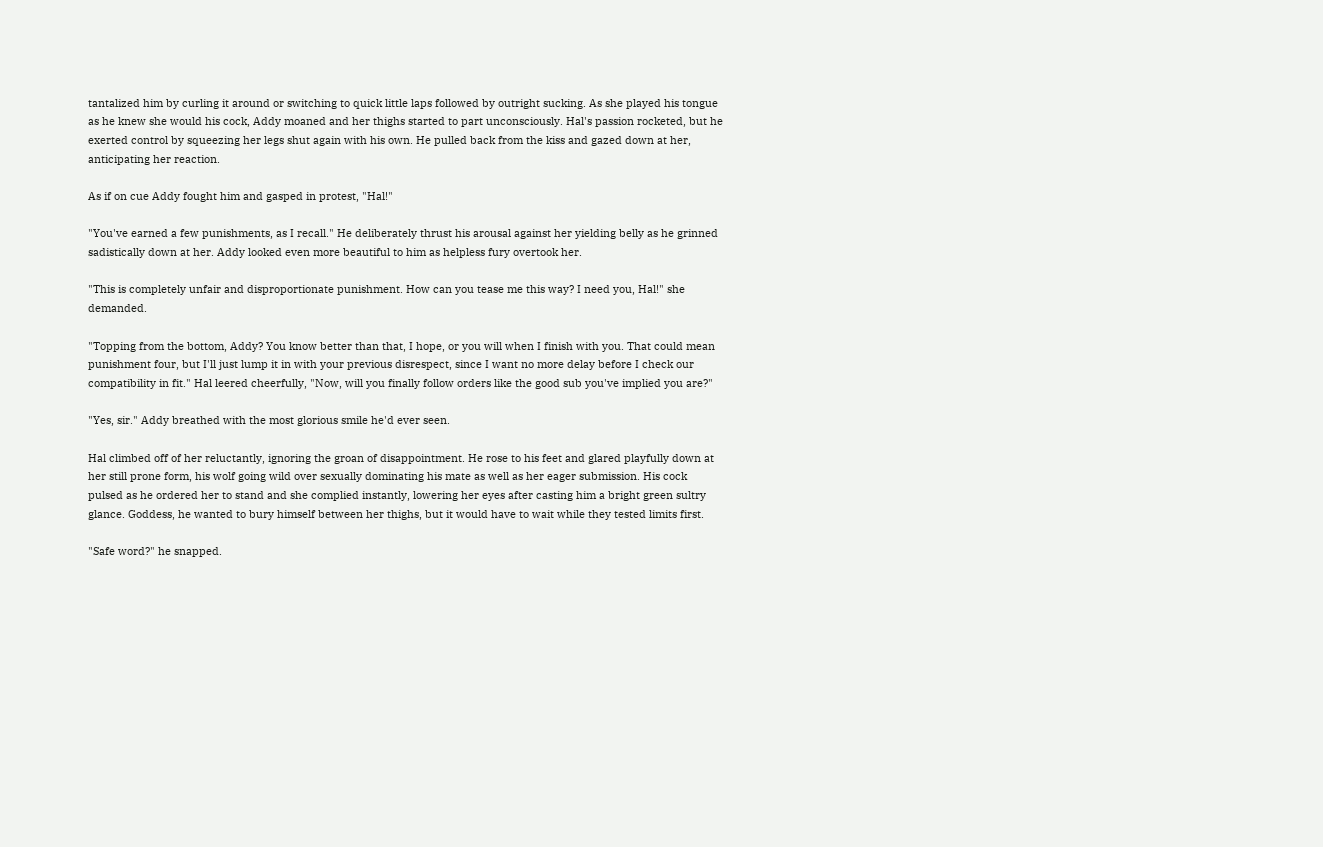tantalized him by curling it around or switching to quick little laps followed by outright sucking. As she played his tongue as he knew she would his cock, Addy moaned and her thighs started to part unconsciously. Hal's passion rocketed, but he exerted control by squeezing her legs shut again with his own. He pulled back from the kiss and gazed down at her, anticipating her reaction.

As if on cue Addy fought him and gasped in protest, "Hal!"

"You've earned a few punishments, as I recall." He deliberately thrust his arousal against her yielding belly as he grinned sadistically down at her. Addy looked even more beautiful to him as helpless fury overtook her.

"This is completely unfair and disproportionate punishment. How can you tease me this way? I need you, Hal!" she demanded.

"Topping from the bottom, Addy? You know better than that, I hope, or you will when I finish with you. That could mean punishment four, but I'll just lump it in with your previous disrespect, since I want no more delay before I check our compatibility in fit." Hal leered cheerfully, "Now, will you finally follow orders like the good sub you've implied you are?"

"Yes, sir." Addy breathed with the most glorious smile he'd ever seen.

Hal climbed off of her reluctantly, ignoring the groan of disappointment. He rose to his feet and glared playfully down at her still prone form, his wolf going wild over sexually dominating his mate as well as her eager submission. His cock pulsed as he ordered her to stand and she complied instantly, lowering her eyes after casting him a bright green sultry glance. Goddess, he wanted to bury himself between her thighs, but it would have to wait while they tested limits first.

"Safe word?" he snapped.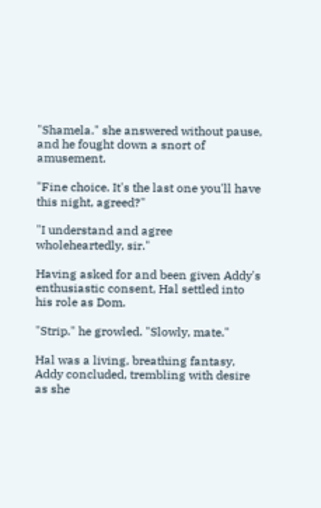"Shamela." she answered without pause, and he fought down a snort of amusement.

"Fine choice. It's the last one you'll have this night, agreed?"

"I understand and agree wholeheartedly, sir."

Having asked for and been given Addy's enthusiastic consent, Hal settled into his role as Dom.

"Strip." he growled. "Slowly, mate."

Hal was a living, breathing fantasy, Addy concluded, trembling with desire as she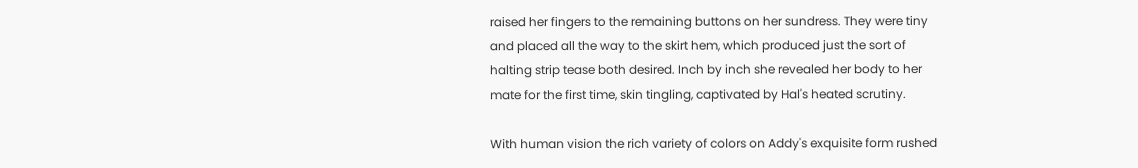raised her fingers to the remaining buttons on her sundress. They were tiny and placed all the way to the skirt hem, which produced just the sort of halting strip tease both desired. Inch by inch she revealed her body to her mate for the first time, skin tingling, captivated by Hal's heated scrutiny.

With human vision the rich variety of colors on Addy's exquisite form rushed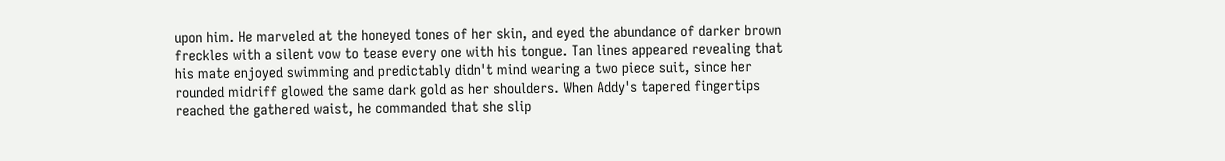upon him. He marveled at the honeyed tones of her skin, and eyed the abundance of darker brown freckles with a silent vow to tease every one with his tongue. Tan lines appeared revealing that his mate enjoyed swimming and predictably didn't mind wearing a two piece suit, since her rounded midriff glowed the same dark gold as her shoulders. When Addy's tapered fingertips reached the gathered waist, he commanded that she slip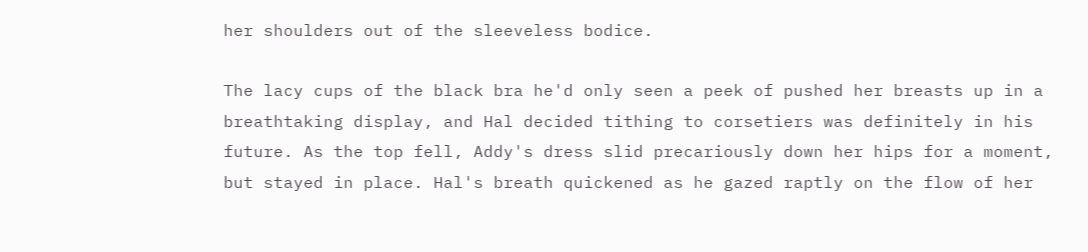her shoulders out of the sleeveless bodice.

The lacy cups of the black bra he'd only seen a peek of pushed her breasts up in a breathtaking display, and Hal decided tithing to corsetiers was definitely in his future. As the top fell, Addy's dress slid precariously down her hips for a moment, but stayed in place. Hal's breath quickened as he gazed raptly on the flow of her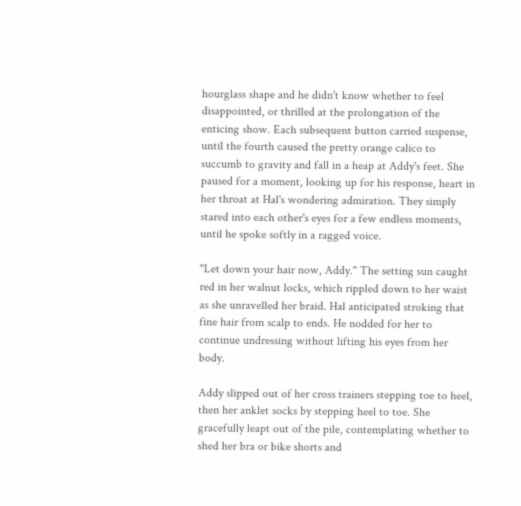hourglass shape and he didn't know whether to feel disappointed, or thrilled at the prolongation of the enticing show. Each subsequent button carried suspense, until the fourth caused the pretty orange calico to succumb to gravity and fall in a heap at Addy's feet. She paused for a moment, looking up for his response, heart in her throat at Hal's wondering admiration. They simply stared into each other's eyes for a few endless moments, until he spoke softly in a ragged voice.

"Let down your hair now, Addy." The setting sun caught red in her walnut locks, which rippled down to her waist as she unravelled her braid. Hal anticipated stroking that fine hair from scalp to ends. He nodded for her to continue undressing without lifting his eyes from her body.

Addy slipped out of her cross trainers stepping toe to heel, then her anklet socks by stepping heel to toe. She gracefully leapt out of the pile, contemplating whether to shed her bra or bike shorts and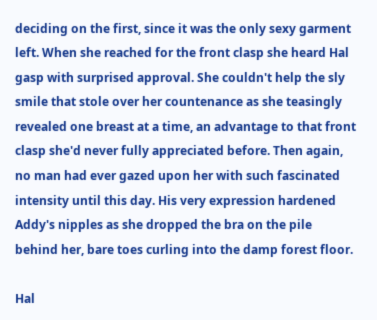deciding on the first, since it was the only sexy garment left. When she reached for the front clasp she heard Hal gasp with surprised approval. She couldn't help the sly smile that stole over her countenance as she teasingly revealed one breast at a time, an advantage to that front clasp she'd never fully appreciated before. Then again, no man had ever gazed upon her with such fascinated intensity until this day. His very expression hardened Addy's nipples as she dropped the bra on the pile behind her, bare toes curling into the damp forest floor.

Hal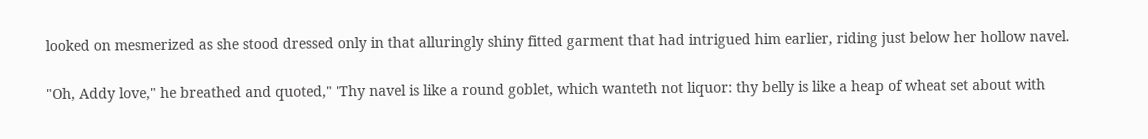looked on mesmerized as she stood dressed only in that alluringly shiny fitted garment that had intrigued him earlier, riding just below her hollow navel.

"Oh, Addy love," he breathed and quoted," 'Thy navel is like a round goblet, which wanteth not liquor: thy belly is like a heap of wheat set about with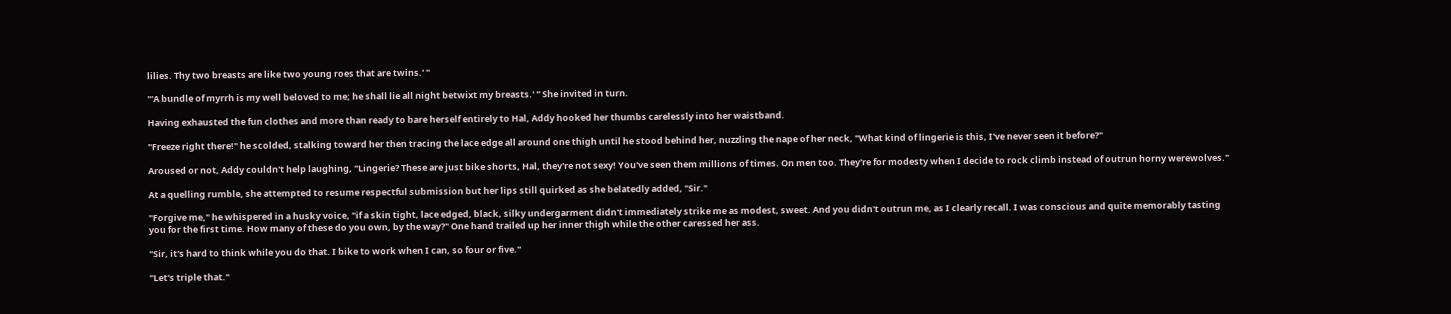lilies. Thy two breasts are like two young roes that are twins.' "

"'A bundle of myrrh is my well beloved to me; he shall lie all night betwixt my breasts.' " She invited in turn.

Having exhausted the fun clothes and more than ready to bare herself entirely to Hal, Addy hooked her thumbs carelessly into her waistband.

"Freeze right there!" he scolded, stalking toward her then tracing the lace edge all around one thigh until he stood behind her, nuzzling the nape of her neck, "What kind of lingerie is this, I've never seen it before?"

Aroused or not, Addy couldn't help laughing, "Lingerie? These are just bike shorts, Hal, they're not sexy! You've seen them millions of times. On men too. They're for modesty when I decide to rock climb instead of outrun horny werewolves."

At a quelling rumble, she attempted to resume respectful submission but her lips still quirked as she belatedly added, "Sir."

"Forgive me," he whispered in a husky voice, "if a skin tight, lace edged, black, silky undergarment didn't immediately strike me as modest, sweet. And you didn't outrun me, as I clearly recall. I was conscious and quite memorably tasting you for the first time. How many of these do you own, by the way?" One hand trailed up her inner thigh while the other caressed her ass.

"Sir, it's hard to think while you do that. I bike to work when I can, so four or five."

"Let's triple that."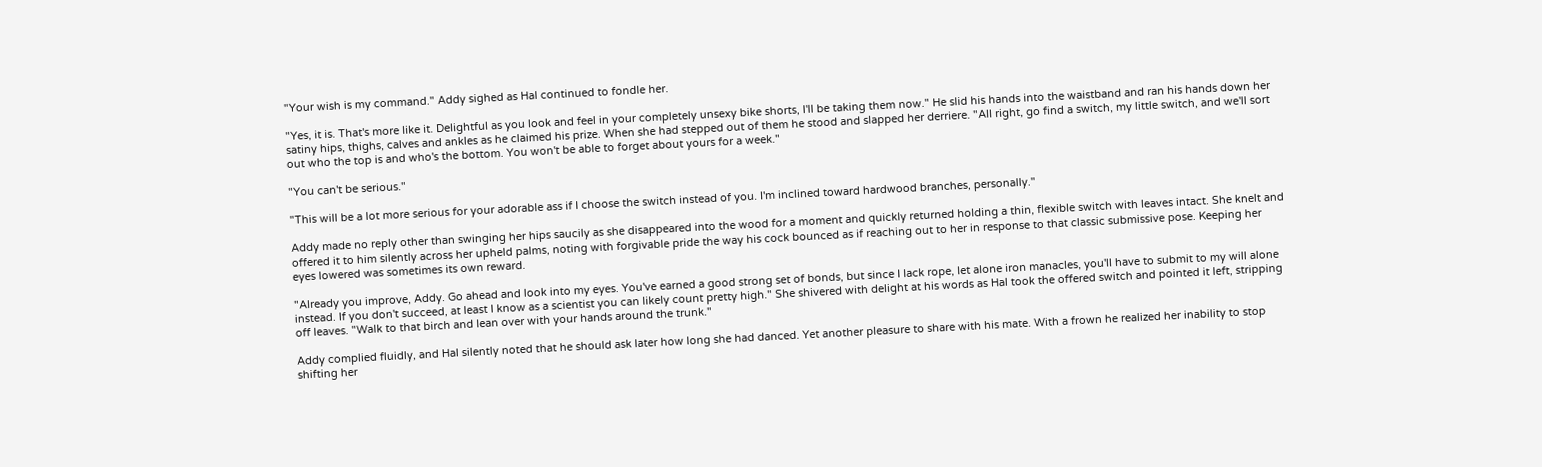"Your wish is my command." Addy sighed as Hal continued to fondle her.

"Yes, it is. That's more like it. Delightful as you look and feel in your completely unsexy bike shorts, I'll be taking them now." He slid his hands into the waistband and ran his hands down her satiny hips, thighs, calves and ankles as he claimed his prize. When she had stepped out of them he stood and slapped her derriere. "All right, go find a switch, my little switch, and we'll sort out who the top is and who's the bottom. You won't be able to forget about yours for a week."

"You can't be serious."

"This will be a lot more serious for your adorable ass if I choose the switch instead of you. I'm inclined toward hardwood branches, personally."

Addy made no reply other than swinging her hips saucily as she disappeared into the wood for a moment and quickly returned holding a thin, flexible switch with leaves intact. She knelt and offered it to him silently across her upheld palms, noting with forgivable pride the way his cock bounced as if reaching out to her in response to that classic submissive pose. Keeping her eyes lowered was sometimes its own reward.

"Already you improve, Addy. Go ahead and look into my eyes. You've earned a good strong set of bonds, but since I lack rope, let alone iron manacles, you'll have to submit to my will alone instead. If you don't succeed, at least I know as a scientist you can likely count pretty high." She shivered with delight at his words as Hal took the offered switch and pointed it left, stripping off leaves. "Walk to that birch and lean over with your hands around the trunk."

Addy complied fluidly, and Hal silently noted that he should ask later how long she had danced. Yet another pleasure to share with his mate. With a frown he realized her inability to stop shifting her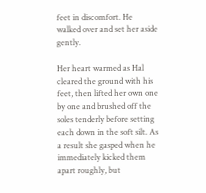feet in discomfort. He walked over and set her aside gently.

Her heart warmed as Hal cleared the ground with his feet, then lifted her own one by one and brushed off the soles tenderly before setting each down in the soft silt. As a result she gasped when he immediately kicked them apart roughly, but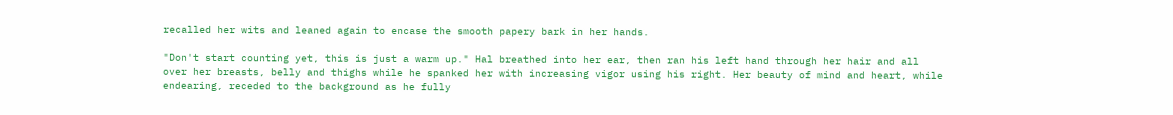recalled her wits and leaned again to encase the smooth papery bark in her hands.

"Don't start counting yet, this is just a warm up." Hal breathed into her ear, then ran his left hand through her hair and all over her breasts, belly and thighs while he spanked her with increasing vigor using his right. Her beauty of mind and heart, while endearing, receded to the background as he fully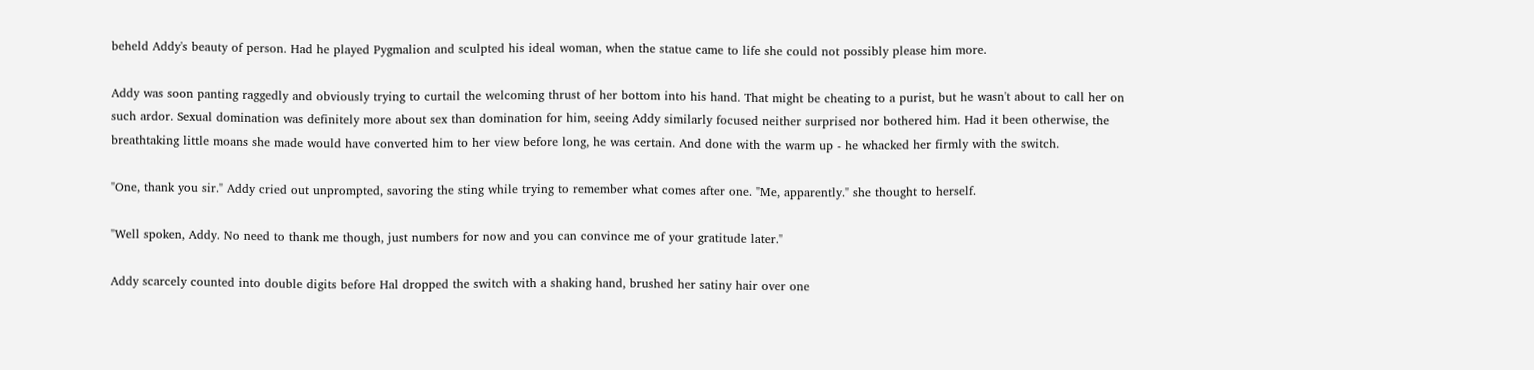beheld Addy's beauty of person. Had he played Pygmalion and sculpted his ideal woman, when the statue came to life she could not possibly please him more.

Addy was soon panting raggedly and obviously trying to curtail the welcoming thrust of her bottom into his hand. That might be cheating to a purist, but he wasn't about to call her on such ardor. Sexual domination was definitely more about sex than domination for him, seeing Addy similarly focused neither surprised nor bothered him. Had it been otherwise, the breathtaking little moans she made would have converted him to her view before long, he was certain. And done with the warm up - he whacked her firmly with the switch.

"One, thank you sir." Addy cried out unprompted, savoring the sting while trying to remember what comes after one. "Me, apparently." she thought to herself.

"Well spoken, Addy. No need to thank me though, just numbers for now and you can convince me of your gratitude later."

Addy scarcely counted into double digits before Hal dropped the switch with a shaking hand, brushed her satiny hair over one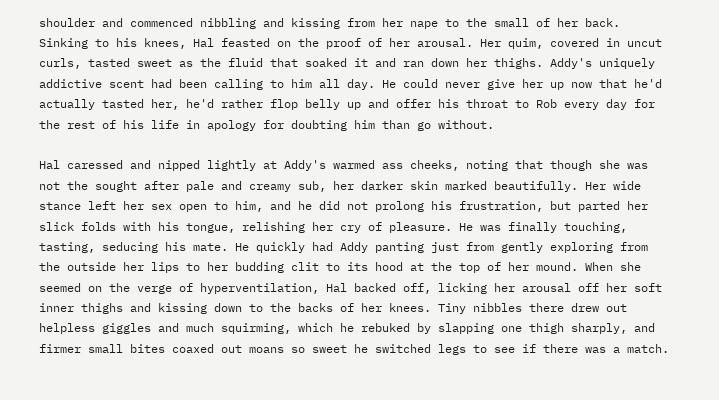shoulder and commenced nibbling and kissing from her nape to the small of her back. Sinking to his knees, Hal feasted on the proof of her arousal. Her quim, covered in uncut curls, tasted sweet as the fluid that soaked it and ran down her thighs. Addy's uniquely addictive scent had been calling to him all day. He could never give her up now that he'd actually tasted her, he'd rather flop belly up and offer his throat to Rob every day for the rest of his life in apology for doubting him than go without.

Hal caressed and nipped lightly at Addy's warmed ass cheeks, noting that though she was not the sought after pale and creamy sub, her darker skin marked beautifully. Her wide stance left her sex open to him, and he did not prolong his frustration, but parted her slick folds with his tongue, relishing her cry of pleasure. He was finally touching, tasting, seducing his mate. He quickly had Addy panting just from gently exploring from the outside her lips to her budding clit to its hood at the top of her mound. When she seemed on the verge of hyperventilation, Hal backed off, licking her arousal off her soft inner thighs and kissing down to the backs of her knees. Tiny nibbles there drew out helpless giggles and much squirming, which he rebuked by slapping one thigh sharply, and firmer small bites coaxed out moans so sweet he switched legs to see if there was a match.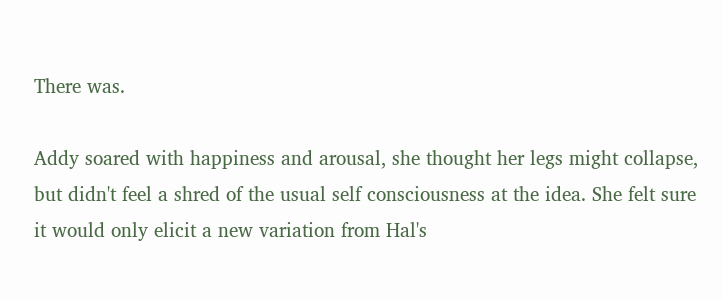There was.

Addy soared with happiness and arousal, she thought her legs might collapse, but didn't feel a shred of the usual self consciousness at the idea. She felt sure it would only elicit a new variation from Hal's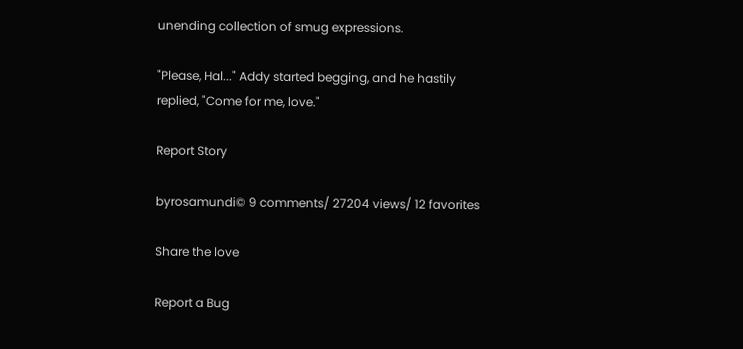unending collection of smug expressions.

"Please, Hal..." Addy started begging, and he hastily replied, "Come for me, love."

Report Story

byrosamundi© 9 comments/ 27204 views/ 12 favorites

Share the love

Report a Bug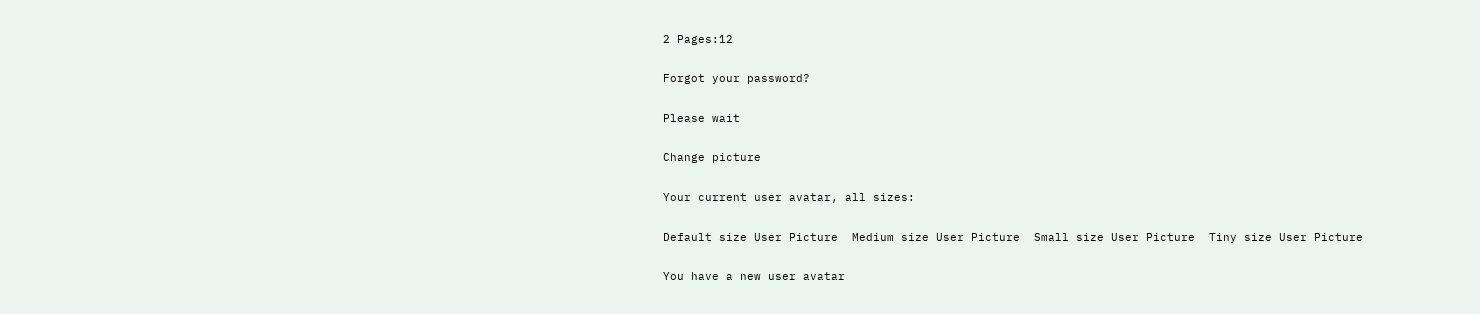2 Pages:12

Forgot your password?

Please wait

Change picture

Your current user avatar, all sizes:

Default size User Picture  Medium size User Picture  Small size User Picture  Tiny size User Picture

You have a new user avatar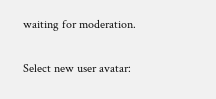waiting for moderation.

Select new user avatar: